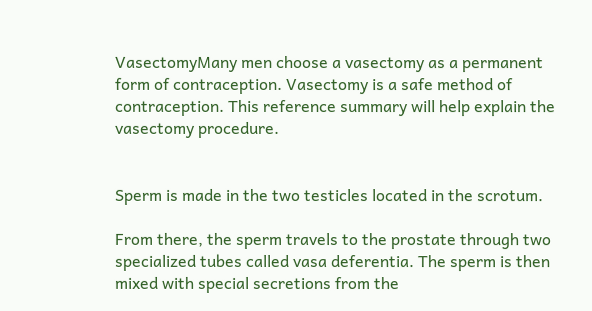VasectomyMany men choose a vasectomy as a permanent form of contraception. Vasectomy is a safe method of contraception. This reference summary will help explain the vasectomy procedure.


Sperm is made in the two testicles located in the scrotum.

From there, the sperm travels to the prostate through two specialized tubes called vasa deferentia. The sperm is then mixed with special secretions from the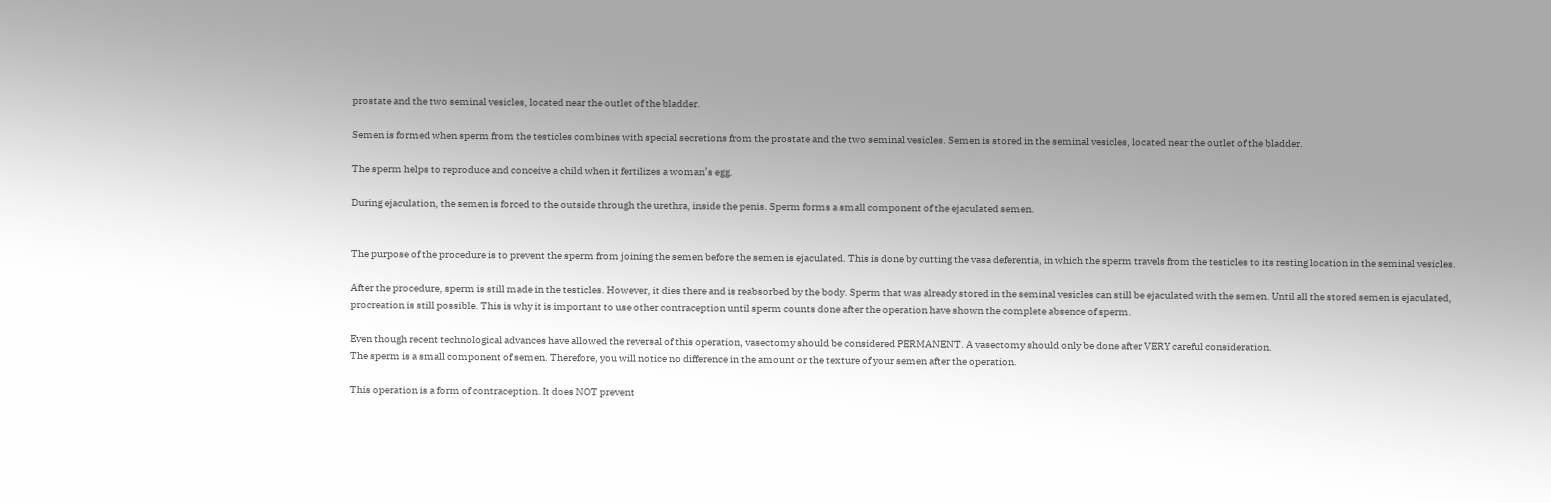prostate and the two seminal vesicles, located near the outlet of the bladder.

Semen is formed when sperm from the testicles combines with special secretions from the prostate and the two seminal vesicles. Semen is stored in the seminal vesicles, located near the outlet of the bladder.

The sperm helps to reproduce and conceive a child when it fertilizes a woman’s egg.

During ejaculation, the semen is forced to the outside through the urethra, inside the penis. Sperm forms a small component of the ejaculated semen.


The purpose of the procedure is to prevent the sperm from joining the semen before the semen is ejaculated. This is done by cutting the vasa deferentia, in which the sperm travels from the testicles to its resting location in the seminal vesicles.

After the procedure, sperm is still made in the testicles. However, it dies there and is reabsorbed by the body. Sperm that was already stored in the seminal vesicles can still be ejaculated with the semen. Until all the stored semen is ejaculated, procreation is still possible. This is why it is important to use other contraception until sperm counts done after the operation have shown the complete absence of sperm.

Even though recent technological advances have allowed the reversal of this operation, vasectomy should be considered PERMANENT. A vasectomy should only be done after VERY careful consideration.
The sperm is a small component of semen. Therefore, you will notice no difference in the amount or the texture of your semen after the operation.

This operation is a form of contraception. It does NOT prevent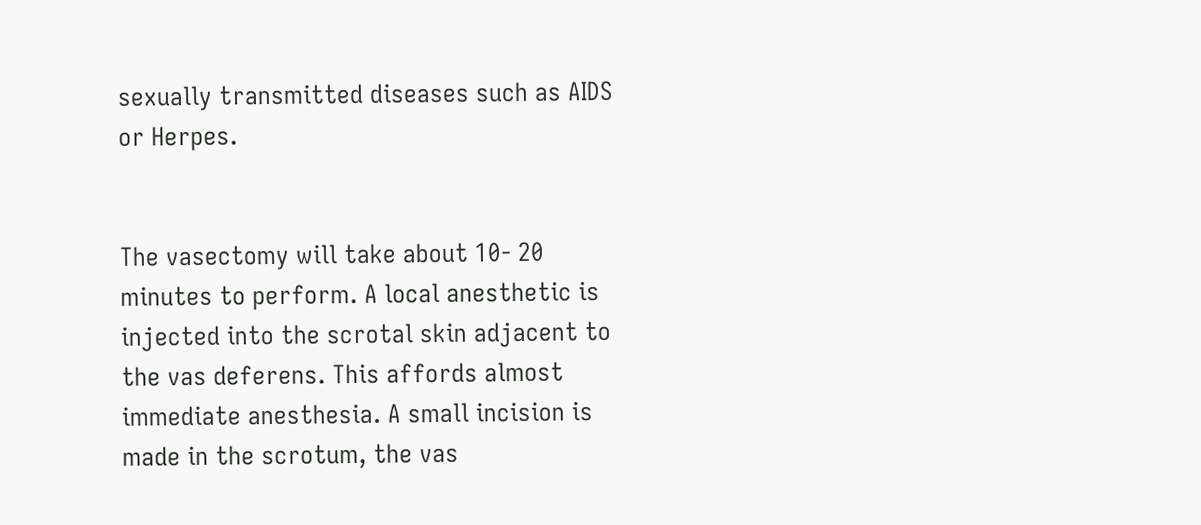sexually transmitted diseases such as AIDS or Herpes.


The vasectomy will take about 10- 20 minutes to perform. A local anesthetic is injected into the scrotal skin adjacent to the vas deferens. This affords almost immediate anesthesia. A small incision is made in the scrotum, the vas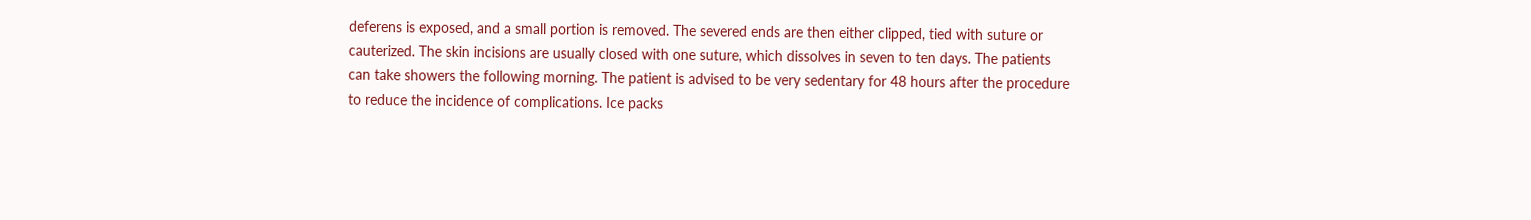deferens is exposed, and a small portion is removed. The severed ends are then either clipped, tied with suture or cauterized. The skin incisions are usually closed with one suture, which dissolves in seven to ten days. The patients can take showers the following morning. The patient is advised to be very sedentary for 48 hours after the procedure to reduce the incidence of complications. Ice packs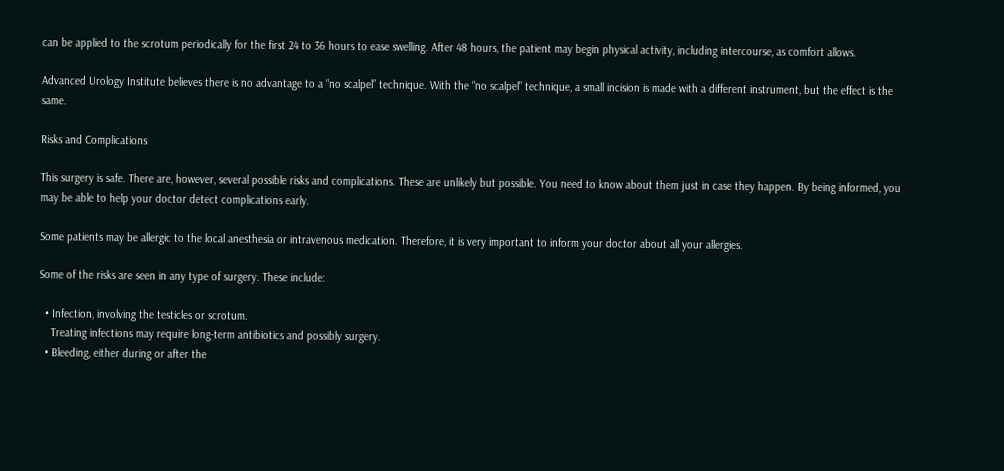can be applied to the scrotum periodically for the first 24 to 36 hours to ease swelling. After 48 hours, the patient may begin physical activity, including intercourse, as comfort allows.

Advanced Urology Institute believes there is no advantage to a “no scalpel” technique. With the “no scalpel” technique, a small incision is made with a different instrument, but the effect is the same.

Risks and Complications

This surgery is safe. There are, however, several possible risks and complications. These are unlikely but possible. You need to know about them just in case they happen. By being informed, you may be able to help your doctor detect complications early.

Some patients may be allergic to the local anesthesia or intravenous medication. Therefore, it is very important to inform your doctor about all your allergies.

Some of the risks are seen in any type of surgery. These include:

  • Infection, involving the testicles or scrotum.
    Treating infections may require long-term antibiotics and possibly surgery.
  • Bleeding, either during or after the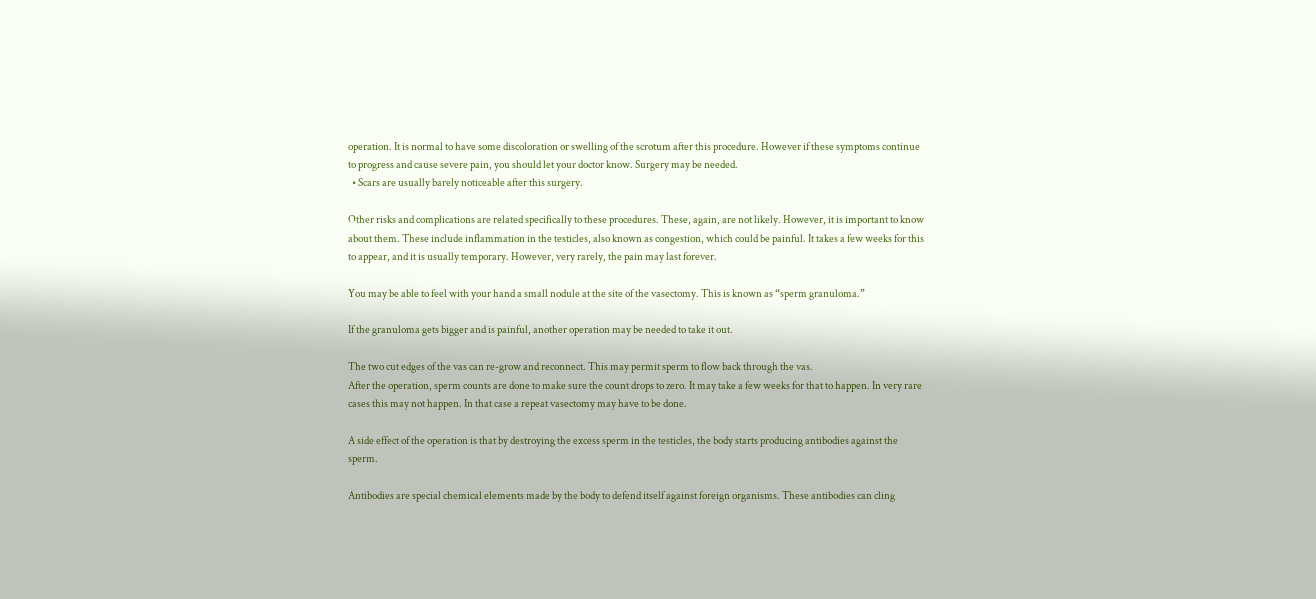operation. It is normal to have some discoloration or swelling of the scrotum after this procedure. However if these symptoms continue to progress and cause severe pain, you should let your doctor know. Surgery may be needed.
  • Scars are usually barely noticeable after this surgery.

Other risks and complications are related specifically to these procedures. These, again, are not likely. However, it is important to know about them. These include inflammation in the testicles, also known as congestion, which could be painful. It takes a few weeks for this to appear, and it is usually temporary. However, very rarely, the pain may last forever.

You may be able to feel with your hand a small nodule at the site of the vasectomy. This is known as “sperm granuloma.”

If the granuloma gets bigger and is painful, another operation may be needed to take it out.

The two cut edges of the vas can re-grow and reconnect. This may permit sperm to flow back through the vas.
After the operation, sperm counts are done to make sure the count drops to zero. It may take a few weeks for that to happen. In very rare cases this may not happen. In that case a repeat vasectomy may have to be done.

A side effect of the operation is that by destroying the excess sperm in the testicles, the body starts producing antibodies against the sperm.

Antibodies are special chemical elements made by the body to defend itself against foreign organisms. These antibodies can cling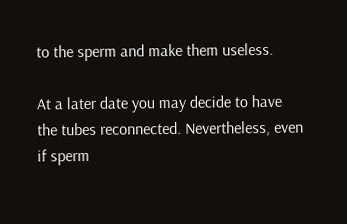to the sperm and make them useless.

At a later date you may decide to have the tubes reconnected. Nevertheless, even if sperm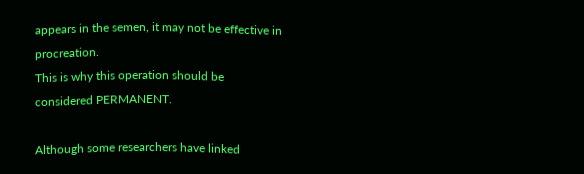appears in the semen, it may not be effective in procreation.
This is why this operation should be considered PERMANENT.

Although some researchers have linked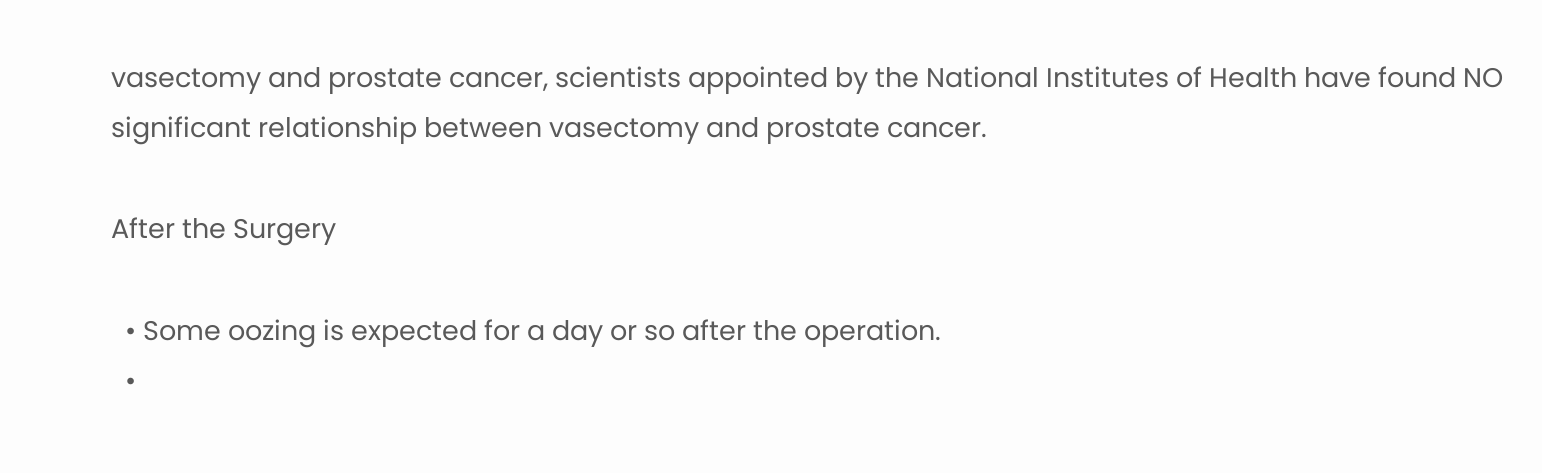vasectomy and prostate cancer, scientists appointed by the National Institutes of Health have found NO significant relationship between vasectomy and prostate cancer.

After the Surgery

  • Some oozing is expected for a day or so after the operation.
  •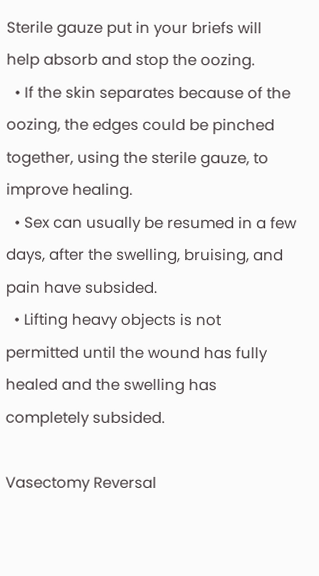Sterile gauze put in your briefs will help absorb and stop the oozing.
  • If the skin separates because of the oozing, the edges could be pinched together, using the sterile gauze, to improve healing.
  • Sex can usually be resumed in a few days, after the swelling, bruising, and pain have subsided.
  • Lifting heavy objects is not permitted until the wound has fully healed and the swelling has completely subsided.

Vasectomy Reversal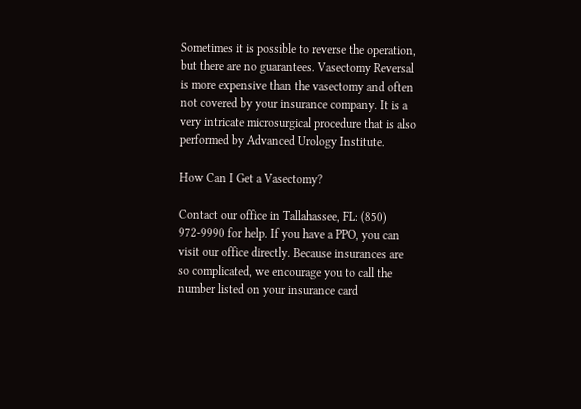Sometimes it is possible to reverse the operation, but there are no guarantees. Vasectomy Reversal is more expensive than the vasectomy and often not covered by your insurance company. It is a very intricate microsurgical procedure that is also performed by Advanced Urology Institute.

How Can I Get a Vasectomy?

Contact our office in Tallahassee, FL: (850) 972-9990 for help. If you have a PPO, you can visit our office directly. Because insurances are so complicated, we encourage you to call the number listed on your insurance card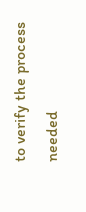to verify the process needed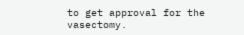to get approval for the vasectomy.